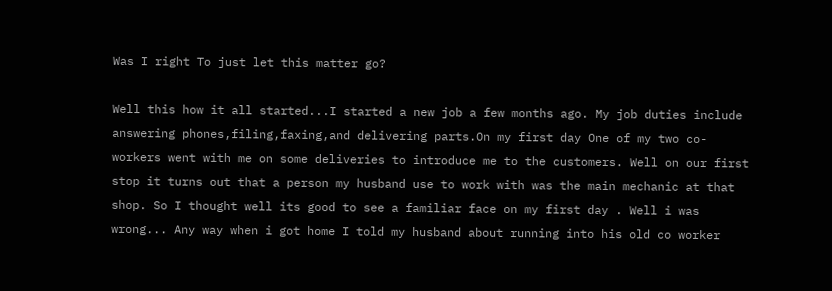Was I right To just let this matter go?

Well this how it all started...I started a new job a few months ago. My job duties include answering phones,filing,faxing,and delivering parts.On my first day One of my two co-workers went with me on some deliveries to introduce me to the customers. Well on our first stop it turns out that a person my husband use to work with was the main mechanic at that shop. So I thought well its good to see a familiar face on my first day . Well i was wrong... Any way when i got home I told my husband about running into his old co worker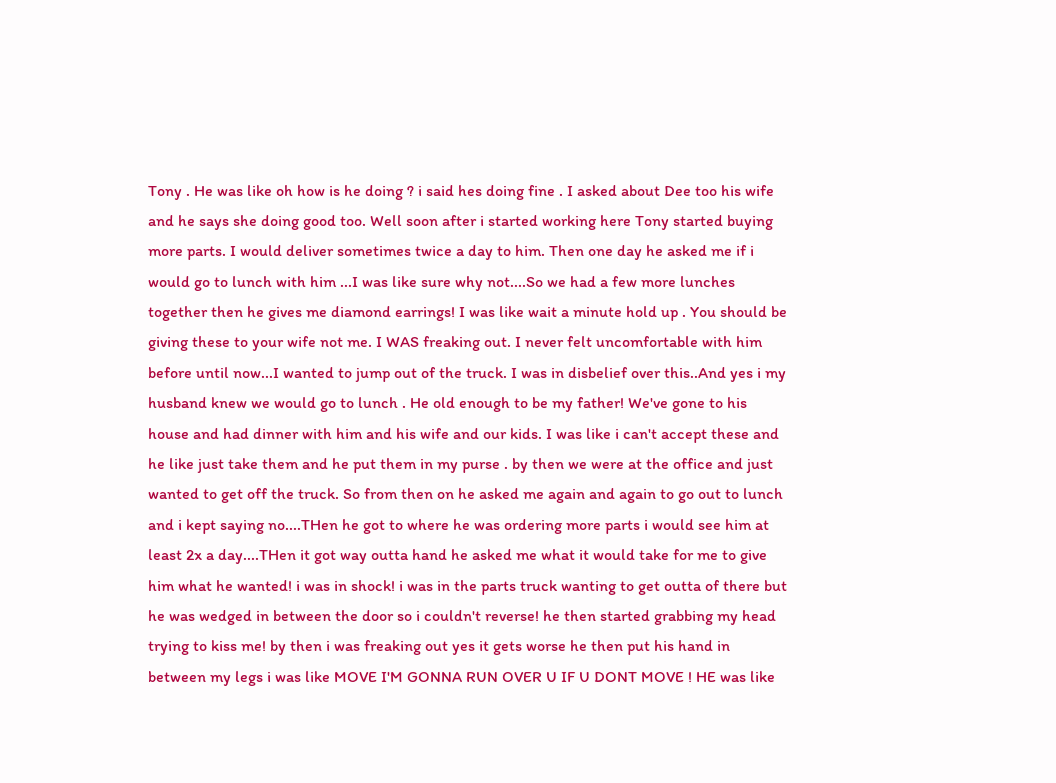Tony . He was like oh how is he doing ? i said hes doing fine . I asked about Dee too his wife and he says she doing good too. Well soon after i started working here Tony started buying more parts. I would deliver sometimes twice a day to him. Then one day he asked me if i would go to lunch with him ...I was like sure why not....So we had a few more lunches together then he gives me diamond earrings! I was like wait a minute hold up . You should be giving these to your wife not me. I WAS freaking out. I never felt uncomfortable with him before until now...I wanted to jump out of the truck. I was in disbelief over this..And yes i my husband knew we would go to lunch . He old enough to be my father! We've gone to his house and had dinner with him and his wife and our kids. I was like i can't accept these and he like just take them and he put them in my purse . by then we were at the office and just wanted to get off the truck. So from then on he asked me again and again to go out to lunch and i kept saying no....THen he got to where he was ordering more parts i would see him at least 2x a day....THen it got way outta hand he asked me what it would take for me to give him what he wanted! i was in shock! i was in the parts truck wanting to get outta of there but he was wedged in between the door so i couldn't reverse! he then started grabbing my head trying to kiss me! by then i was freaking out yes it gets worse he then put his hand in between my legs i was like MOVE I'M GONNA RUN OVER U IF U DONT MOVE ! HE was like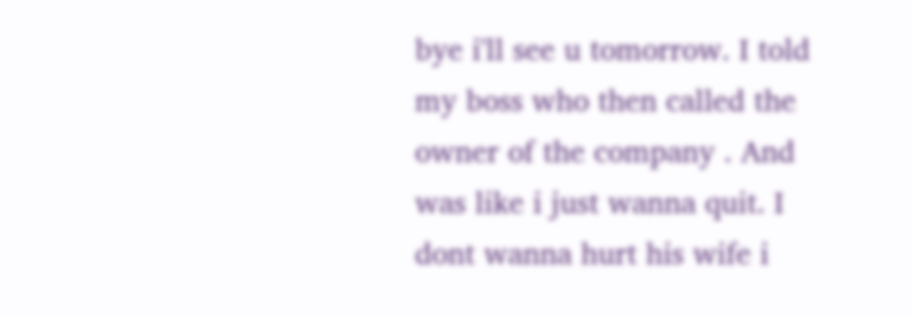bye i'll see u tomorrow. I told my boss who then called the owner of the company . And was like i just wanna quit. I dont wanna hurt his wife i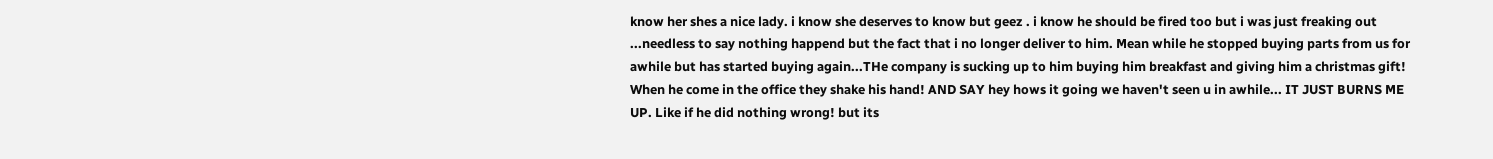know her shes a nice lady. i know she deserves to know but geez . i know he should be fired too but i was just freaking out ...needless to say nothing happend but the fact that i no longer deliver to him. Mean while he stopped buying parts from us for awhile but has started buying again...THe company is sucking up to him buying him breakfast and giving him a christmas gift! When he come in the office they shake his hand! AND SAY hey hows it going we haven't seen u in awhile... IT JUST BURNS ME UP. Like if he did nothing wrong! but its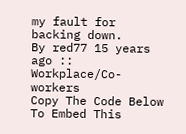my fault for backing down.
By red77 15 years ago :: Workplace/Co-workers
Copy The Code Below To Embed This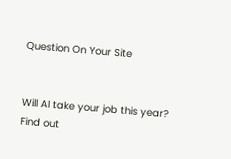Question On Your Site


Will AI take your job this year?
Find out